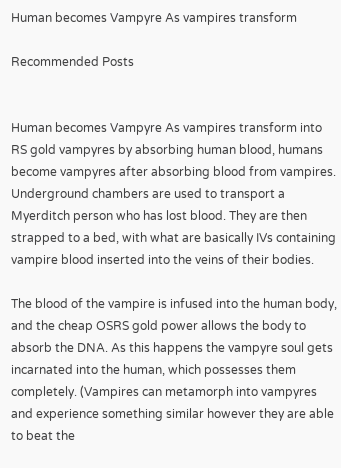Human becomes Vampyre As vampires transform

Recommended Posts


Human becomes Vampyre As vampires transform into RS gold vampyres by absorbing human blood, humans become vampyres after absorbing blood from vampires. Underground chambers are used to transport a Myerditch person who has lost blood. They are then strapped to a bed, with what are basically IVs containing vampire blood inserted into the veins of their bodies.

The blood of the vampire is infused into the human body, and the cheap OSRS gold power allows the body to absorb the DNA. As this happens the vampyre soul gets incarnated into the human, which possesses them completely. (Vampires can metamorph into vampyres and experience something similar however they are able to beat the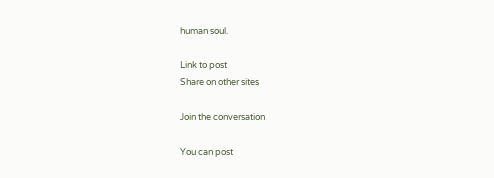human soul.

Link to post
Share on other sites

Join the conversation

You can post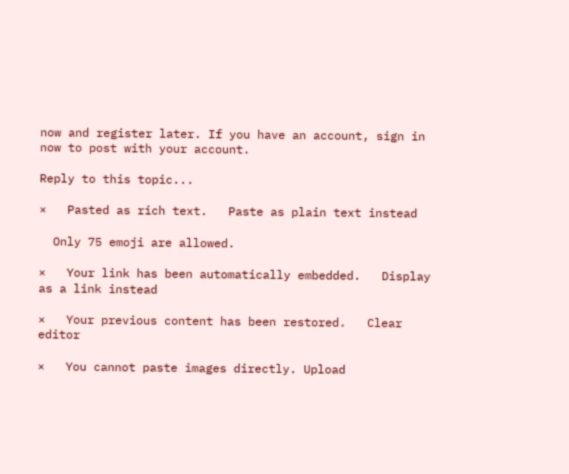now and register later. If you have an account, sign in now to post with your account.

Reply to this topic...

×   Pasted as rich text.   Paste as plain text instead

  Only 75 emoji are allowed.

×   Your link has been automatically embedded.   Display as a link instead

×   Your previous content has been restored.   Clear editor

×   You cannot paste images directly. Upload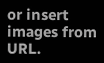or insert images from URL.